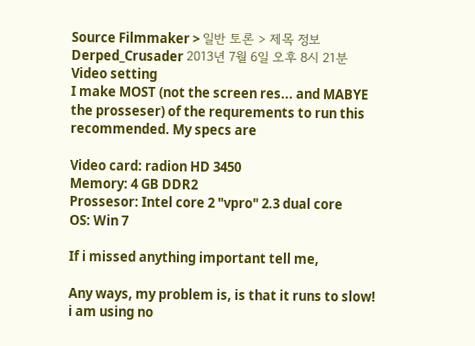Source Filmmaker > 일반 토론 > 제목 정보
Derped_Crusader 2013년 7월 6일 오후 8시 21분
Video setting
I make MOST (not the screen res... and MABYE the prosseser) of the requrements to run this recommended. My specs are

Video card: radion HD 3450
Memory: 4 GB DDR2
Prossesor: Intel core 2 "vpro" 2.3 dual core
OS: Win 7

If i missed anything important tell me,

Any ways, my problem is, is that it runs to slow! i am using no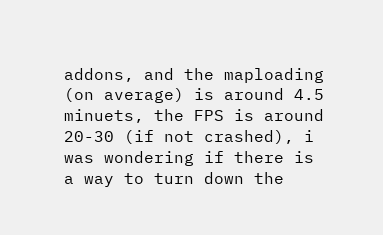addons, and the maploading (on average) is around 4.5 minuets, the FPS is around 20-30 (if not crashed), i was wondering if there is a way to turn down the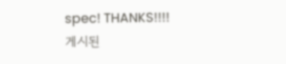spec! THANKS!!!!
게시된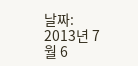날짜: 2013년 7월 6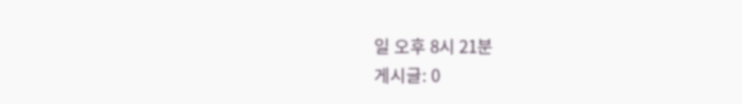일 오후 8시 21분
게시글: 0